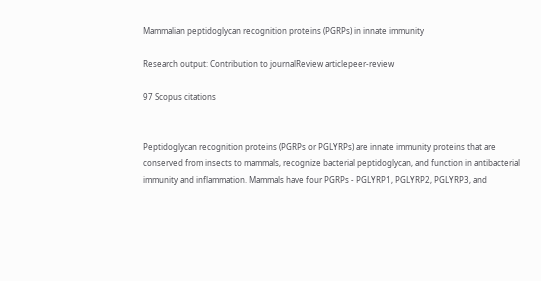Mammalian peptidoglycan recognition proteins (PGRPs) in innate immunity

Research output: Contribution to journalReview articlepeer-review

97 Scopus citations


Peptidoglycan recognition proteins (PGRPs or PGLYRPs) are innate immunity proteins that are conserved from insects to mammals, recognize bacterial peptidoglycan, and function in antibacterial immunity and inflammation. Mammals have four PGRPs - PGLYRP1, PGLYRP2, PGLYRP3, and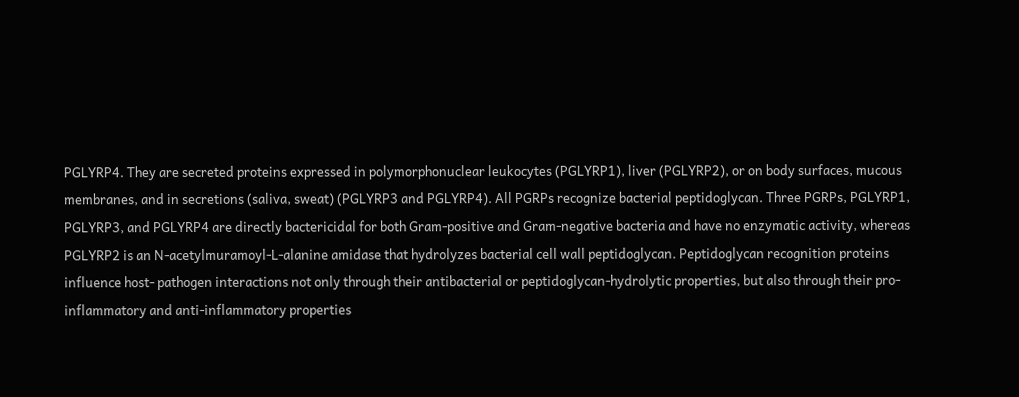PGLYRP4. They are secreted proteins expressed in polymorphonuclear leukocytes (PGLYRP1), liver (PGLYRP2), or on body surfaces, mucous membranes, and in secretions (saliva, sweat) (PGLYRP3 and PGLYRP4). All PGRPs recognize bacterial peptidoglycan. Three PGRPs, PGLYRP1, PGLYRP3, and PGLYRP4 are directly bactericidal for both Gram-positive and Gram-negative bacteria and have no enzymatic activity, whereas PGLYRP2 is an N-acetylmuramoyl-L-alanine amidase that hydrolyzes bacterial cell wall peptidoglycan. Peptidoglycan recognition proteins influence host- pathogen interactions not only through their antibacterial or peptidoglycan-hydrolytic properties, but also through their pro-inflammatory and anti-inflammatory properties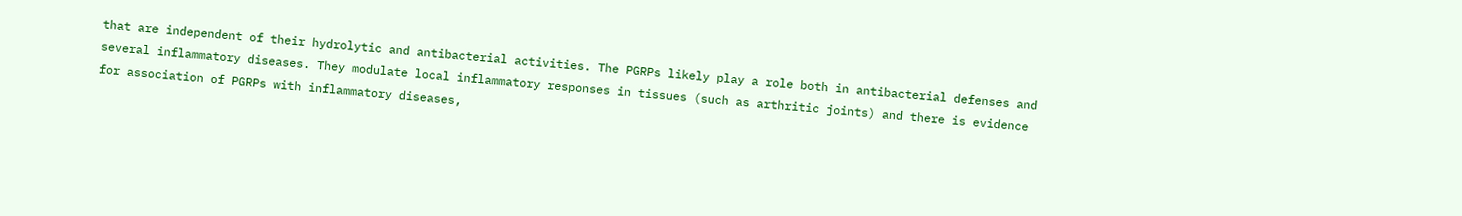that are independent of their hydrolytic and antibacterial activities. The PGRPs likely play a role both in antibacterial defenses and several inflammatory diseases. They modulate local inflammatory responses in tissues (such as arthritic joints) and there is evidence for association of PGRPs with inflammatory diseases,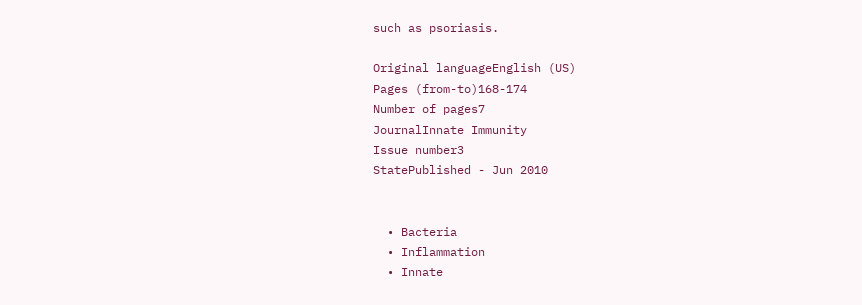such as psoriasis.

Original languageEnglish (US)
Pages (from-to)168-174
Number of pages7
JournalInnate Immunity
Issue number3
StatePublished - Jun 2010


  • Bacteria
  • Inflammation
  • Innate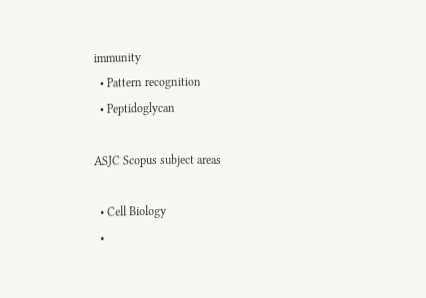immunity
  • Pattern recognition
  • Peptidoglycan

ASJC Scopus subject areas

  • Cell Biology
  •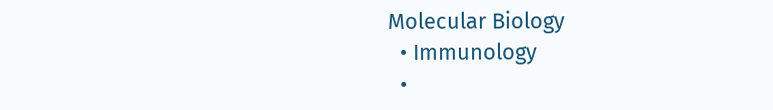Molecular Biology
  • Immunology
  •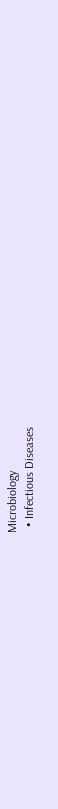Microbiology
  • Infectious Diseases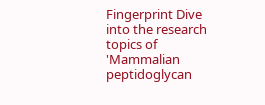Fingerprint Dive into the research topics of 'Mammalian peptidoglycan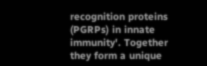recognition proteins (PGRPs) in innate immunity'. Together they form a unique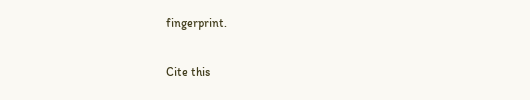fingerprint.

Cite this